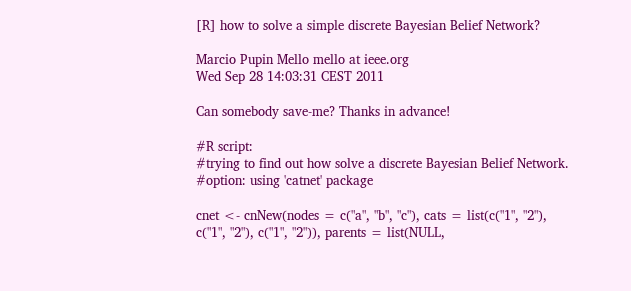[R] how to solve a simple discrete Bayesian Belief Network?

Marcio Pupin Mello mello at ieee.org
Wed Sep 28 14:03:31 CEST 2011

Can somebody save-me? Thanks in advance!

#R script:
#trying to find out how solve a discrete Bayesian Belief Network.
#option: using 'catnet' package

cnet <- cnNew(nodes = c("a", "b", "c"), cats = list(c("1", "2"),
c("1", "2"), c("1", "2")), parents = list(NULL,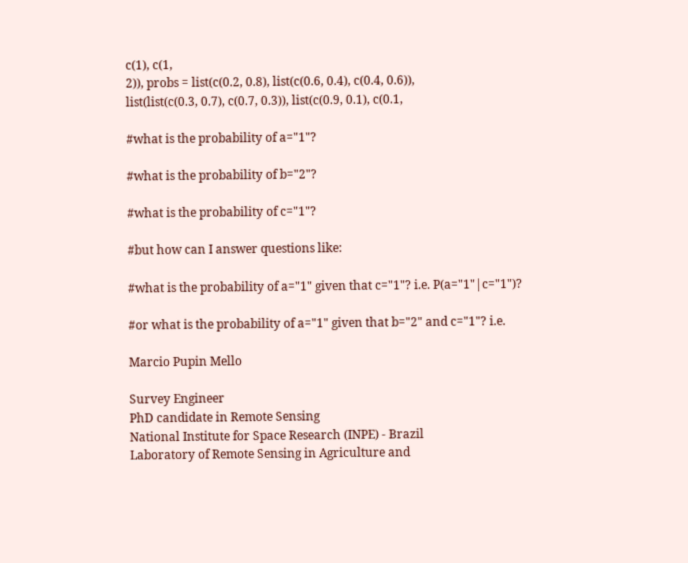c(1), c(1,
2)), probs = list(c(0.2, 0.8), list(c(0.6, 0.4), c(0.4, 0.6)),
list(list(c(0.3, 0.7), c(0.7, 0.3)), list(c(0.9, 0.1), c(0.1,

#what is the probability of a="1"?

#what is the probability of b="2"?

#what is the probability of c="1"?

#but how can I answer questions like:

#what is the probability of a="1" given that c="1"? i.e. P(a="1"|c="1")?

#or what is the probability of a="1" given that b="2" and c="1"? i.e.

Marcio Pupin Mello

Survey Engineer
PhD candidate in Remote Sensing
National Institute for Space Research (INPE) - Brazil
Laboratory of Remote Sensing in Agriculture and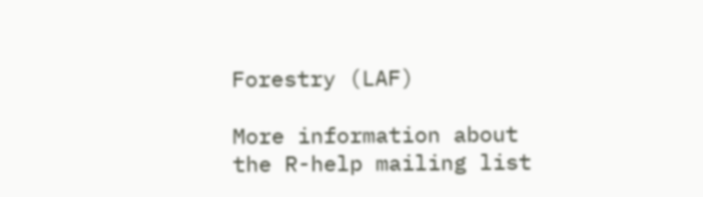Forestry (LAF)

More information about the R-help mailing list